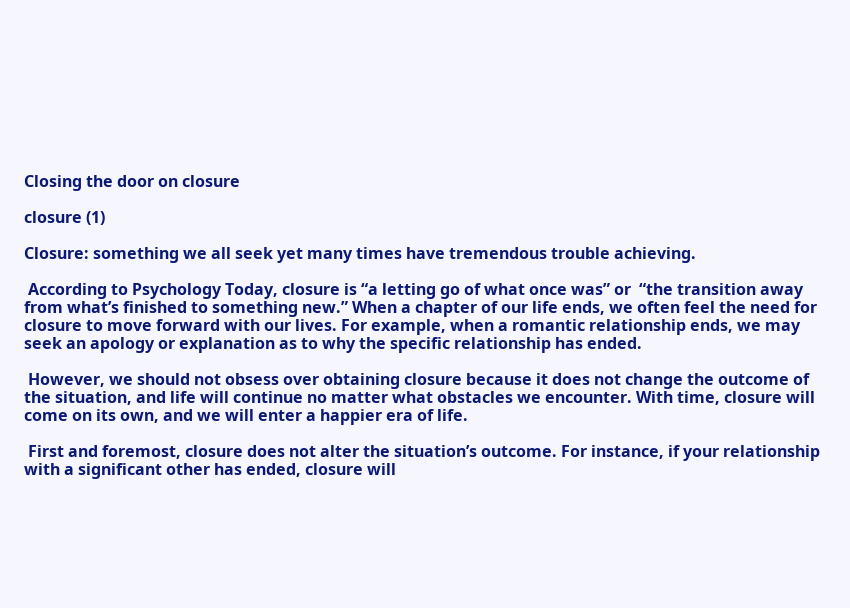Closing the door on closure

closure (1)

Closure: something we all seek yet many times have tremendous trouble achieving.

 According to Psychology Today, closure is “a letting go of what once was” or  “the transition away from what’s finished to something new.” When a chapter of our life ends, we often feel the need for closure to move forward with our lives. For example, when a romantic relationship ends, we may seek an apology or explanation as to why the specific relationship has ended.

 However, we should not obsess over obtaining closure because it does not change the outcome of the situation, and life will continue no matter what obstacles we encounter. With time, closure will come on its own, and we will enter a happier era of life.

 First and foremost, closure does not alter the situation’s outcome. For instance, if your relationship with a significant other has ended, closure will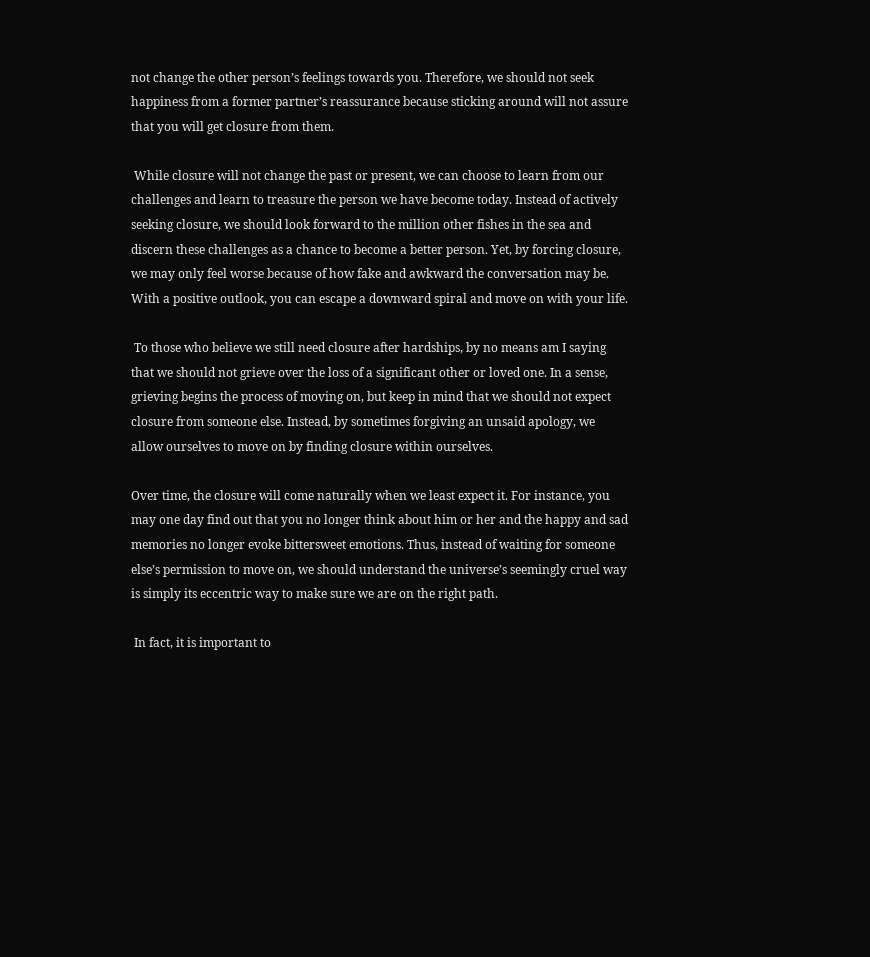not change the other person’s feelings towards you. Therefore, we should not seek happiness from a former partner’s reassurance because sticking around will not assure that you will get closure from them.

 While closure will not change the past or present, we can choose to learn from our challenges and learn to treasure the person we have become today. Instead of actively seeking closure, we should look forward to the million other fishes in the sea and discern these challenges as a chance to become a better person. Yet, by forcing closure, we may only feel worse because of how fake and awkward the conversation may be. With a positive outlook, you can escape a downward spiral and move on with your life.

 To those who believe we still need closure after hardships, by no means am I saying that we should not grieve over the loss of a significant other or loved one. In a sense, grieving begins the process of moving on, but keep in mind that we should not expect closure from someone else. Instead, by sometimes forgiving an unsaid apology, we allow ourselves to move on by finding closure within ourselves.

Over time, the closure will come naturally when we least expect it. For instance, you may one day find out that you no longer think about him or her and the happy and sad memories no longer evoke bittersweet emotions. Thus, instead of waiting for someone else’s permission to move on, we should understand the universe’s seemingly cruel way is simply its eccentric way to make sure we are on the right path.

 In fact, it is important to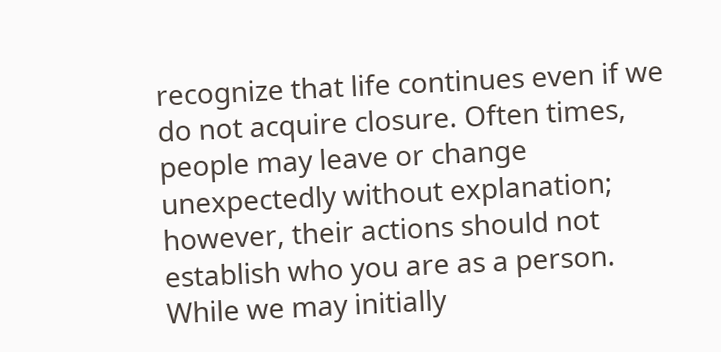recognize that life continues even if we do not acquire closure. Often times, people may leave or change unexpectedly without explanation; however, their actions should not establish who you are as a person. While we may initially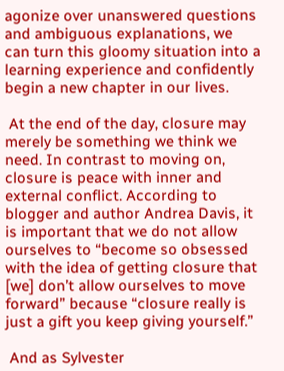agonize over unanswered questions and ambiguous explanations, we can turn this gloomy situation into a learning experience and confidently begin a new chapter in our lives.

 At the end of the day, closure may merely be something we think we need. In contrast to moving on, closure is peace with inner and external conflict. According to blogger and author Andrea Davis, it is important that we do not allow ourselves to “become so obsessed with the idea of getting closure that [we] don’t allow ourselves to move forward” because “closure really is just a gift you keep giving yourself.”

 And as Sylvester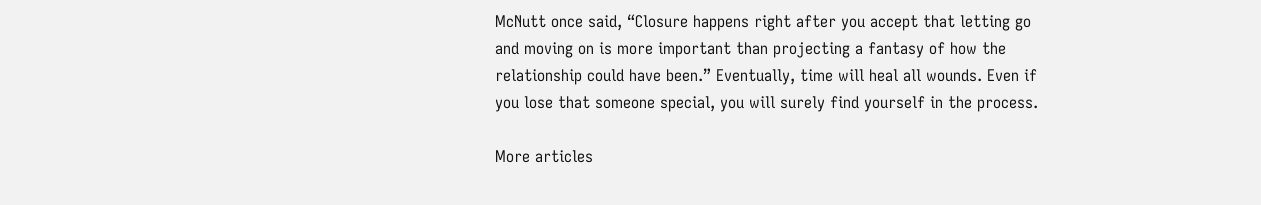McNutt once said, “Closure happens right after you accept that letting go and moving on is more important than projecting a fantasy of how the relationship could have been.” Eventually, time will heal all wounds. Even if you lose that someone special, you will surely find yourself in the process.

More articles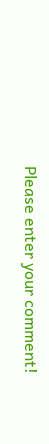Please enter your comment!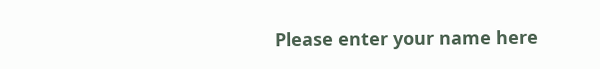Please enter your name here